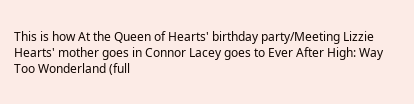This is how At the Queen of Hearts' birthday party/Meeting Lizzie Hearts' mother goes in Connor Lacey goes to Ever After High: Way Too Wonderland (full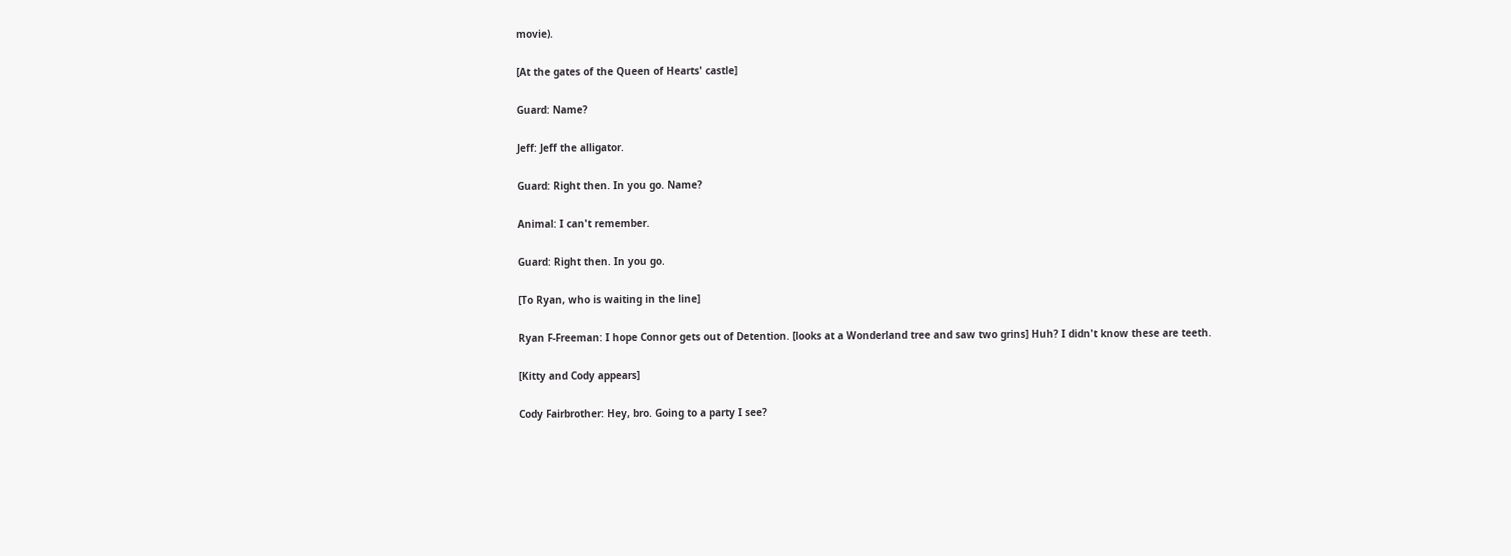movie).

[At the gates of the Queen of Hearts' castle]

Guard: Name?

Jeff: Jeff the alligator.

Guard: Right then. In you go. Name?

Animal: I can't remember.

Guard: Right then. In you go.

[To Ryan, who is waiting in the line]

Ryan F-Freeman: I hope Connor gets out of Detention. [looks at a Wonderland tree and saw two grins] Huh? I didn't know these are teeth.

[Kitty and Cody appears]

Cody Fairbrother: Hey, bro. Going to a party I see?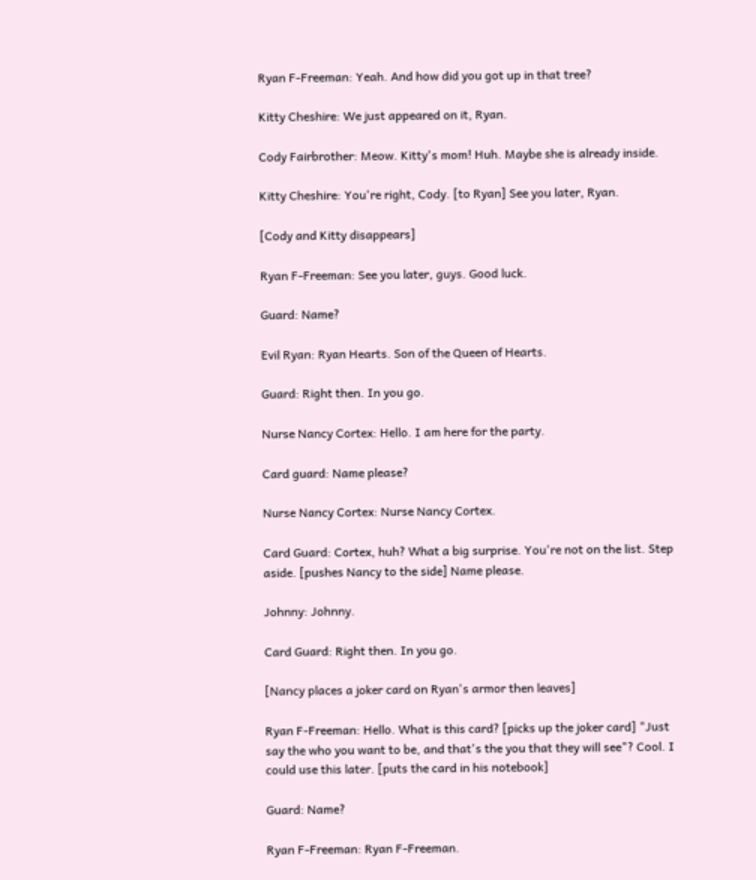Ryan F-Freeman: Yeah. And how did you got up in that tree?

Kitty Cheshire: We just appeared on it, Ryan.

Cody Fairbrother: Meow. Kitty's mom! Huh. Maybe she is already inside.

Kitty Cheshire: You're right, Cody. [to Ryan] See you later, Ryan.

[Cody and Kitty disappears]

Ryan F-Freeman: See you later, guys. Good luck.

Guard: Name?

Evil Ryan: Ryan Hearts. Son of the Queen of Hearts.

Guard: Right then. In you go.

Nurse Nancy Cortex: Hello. I am here for the party.

Card guard: Name please?

Nurse Nancy Cortex: Nurse Nancy Cortex.

Card Guard: Cortex, huh? What a big surprise. You're not on the list. Step aside. [pushes Nancy to the side] Name please.

Johnny: Johnny.

Card Guard: Right then. In you go.

[Nancy places a joker card on Ryan's armor then leaves]

Ryan F-Freeman: Hello. What is this card? [picks up the joker card] "Just say the who you want to be, and that's the you that they will see"? Cool. I could use this later. [puts the card in his notebook]

Guard: Name?

Ryan F-Freeman: Ryan F-Freeman.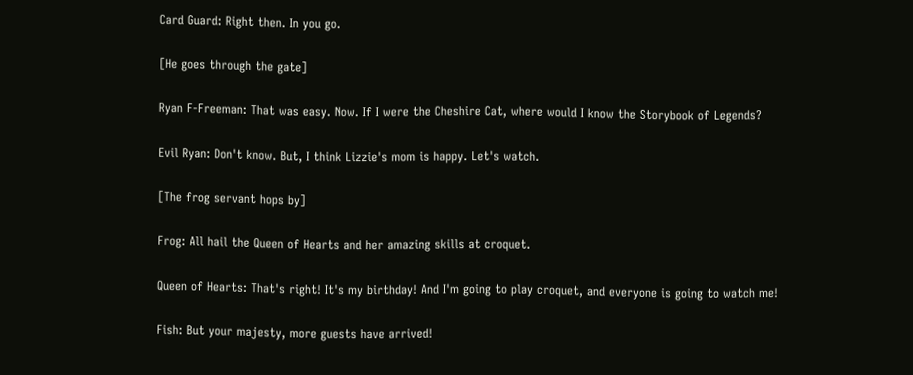Card Guard: Right then. In you go.

[He goes through the gate]

Ryan F-Freeman: That was easy. Now. If I were the Cheshire Cat, where would I know the Storybook of Legends?

Evil Ryan: Don't know. But, I think Lizzie's mom is happy. Let's watch.

[The frog servant hops by]

Frog: All hail the Queen of Hearts and her amazing skills at croquet.

Queen of Hearts: That's right! It's my birthday! And I'm going to play croquet, and everyone is going to watch me!

Fish: But your majesty, more guests have arrived!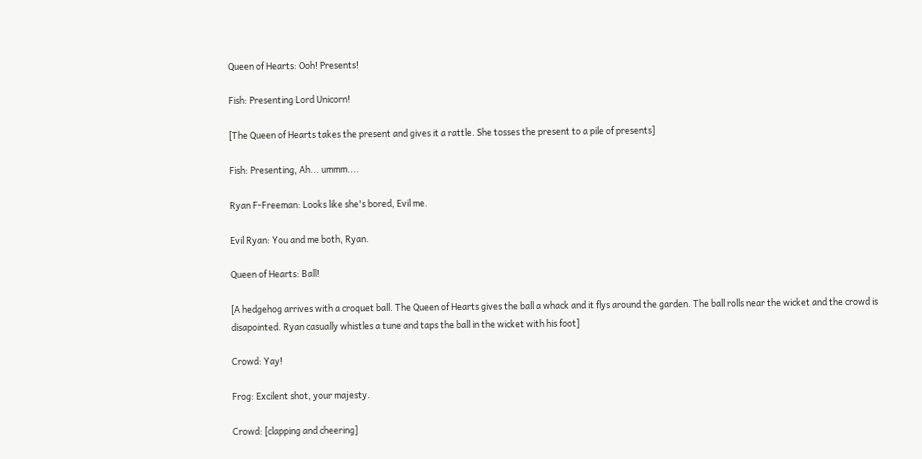Queen of Hearts: Ooh! Presents!

Fish: Presenting Lord Unicorn!

[The Queen of Hearts takes the present and gives it a rattle. She tosses the present to a pile of presents]

Fish: Presenting, Ah... ummm....

Ryan F-Freeman: Looks like she's bored, Evil me.

Evil Ryan: You and me both, Ryan.

Queen of Hearts: Ball!

[A hedgehog arrives with a croquet ball. The Queen of Hearts gives the ball a whack and it flys around the garden. The ball rolls near the wicket and the crowd is disapointed. Ryan casually whistles a tune and taps the ball in the wicket with his foot]

Crowd: Yay!

Frog: Excilent shot, your majesty.

Crowd: [clapping and cheering]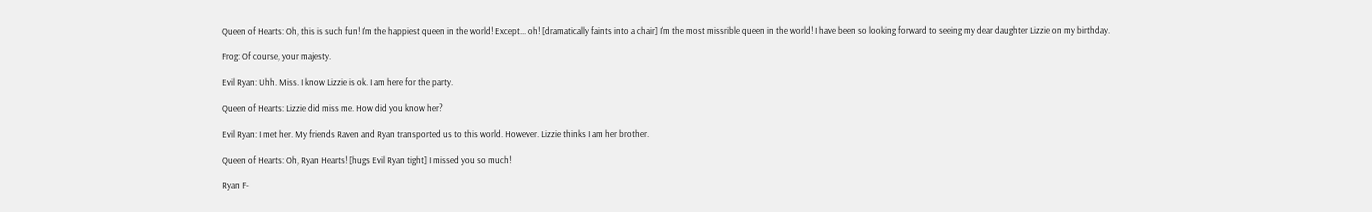Queen of Hearts: Oh, this is such fun! I'm the happiest queen in the world! Except... oh! [dramatically faints into a chair] I'm the most missrible queen in the world! I have been so looking forward to seeing my dear daughter Lizzie on my birthday.

Frog: Of course, your majesty.

Evil Ryan: Uhh. Miss. I know Lizzie is ok. I am here for the party.

Queen of Hearts: Lizzie did miss me. How did you know her?

Evil Ryan: I met her. My friends Raven and Ryan transported us to this world. However. Lizzie thinks I am her brother.

Queen of Hearts: Oh, Ryan Hearts! [hugs Evil Ryan tight] I missed you so much!

Ryan F-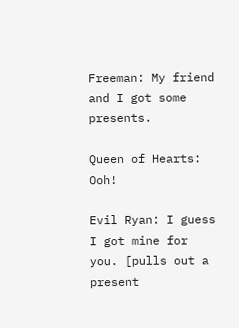Freeman: My friend and I got some presents.

Queen of Hearts: Ooh!

Evil Ryan: I guess I got mine for you. [pulls out a present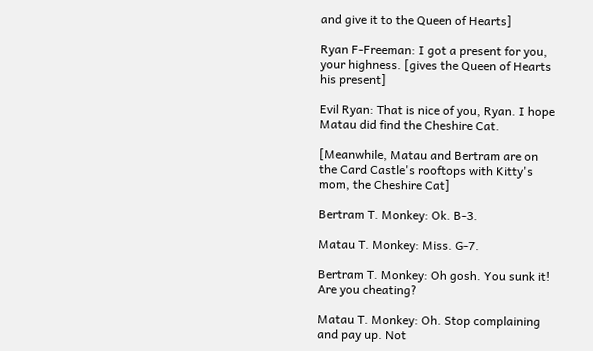and give it to the Queen of Hearts]

Ryan F-Freeman: I got a present for you, your highness. [gives the Queen of Hearts his present]

Evil Ryan: That is nice of you, Ryan. I hope Matau did find the Cheshire Cat.

[Meanwhile, Matau and Bertram are on the Card Castle's rooftops with Kitty's mom, the Cheshire Cat]

Bertram T. Monkey: Ok. B-3.

Matau T. Monkey: Miss. G-7.

Bertram T. Monkey: Oh gosh. You sunk it! Are you cheating?

Matau T. Monkey: Oh. Stop complaining and pay up. Not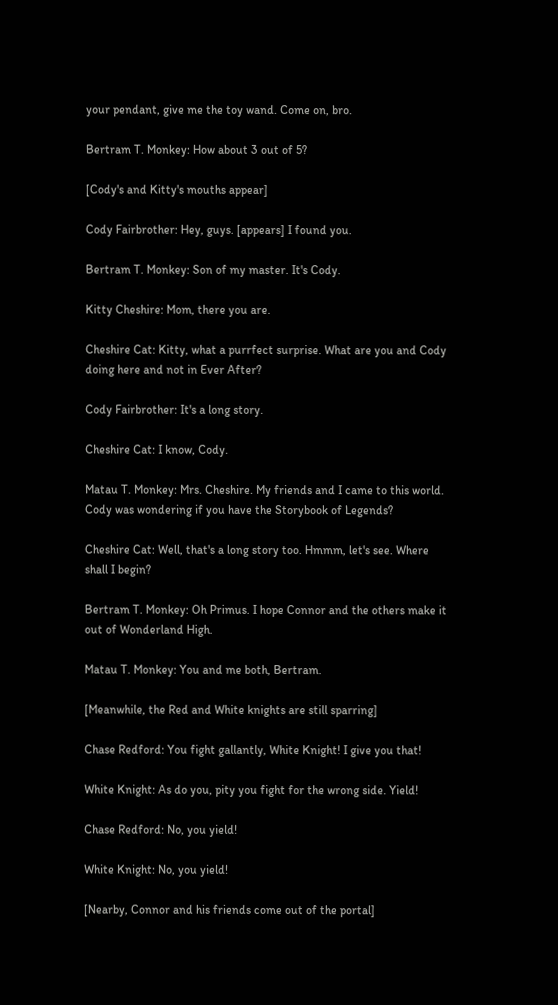your pendant, give me the toy wand. Come on, bro.

Bertram T. Monkey: How about 3 out of 5?

[Cody's and Kitty's mouths appear]

Cody Fairbrother: Hey, guys. [appears] I found you.

Bertram T. Monkey: Son of my master. It's Cody.

Kitty Cheshire: Mom, there you are.

Cheshire Cat: Kitty, what a purrfect surprise. What are you and Cody doing here and not in Ever After?

Cody Fairbrother: It's a long story.

Cheshire Cat: I know, Cody.

Matau T. Monkey: Mrs. Cheshire. My friends and I came to this world. Cody was wondering if you have the Storybook of Legends?

Cheshire Cat: Well, that's a long story too. Hmmm, let's see. Where shall I begin?

Bertram T. Monkey: Oh Primus. I hope Connor and the others make it out of Wonderland High.

Matau T. Monkey: You and me both, Bertram.

[Meanwhile, the Red and White knights are still sparring]

Chase Redford: You fight gallantly, White Knight! I give you that!

White Knight: As do you, pity you fight for the wrong side. Yield!

Chase Redford: No, you yield!

White Knight: No, you yield!

[Nearby, Connor and his friends come out of the portal]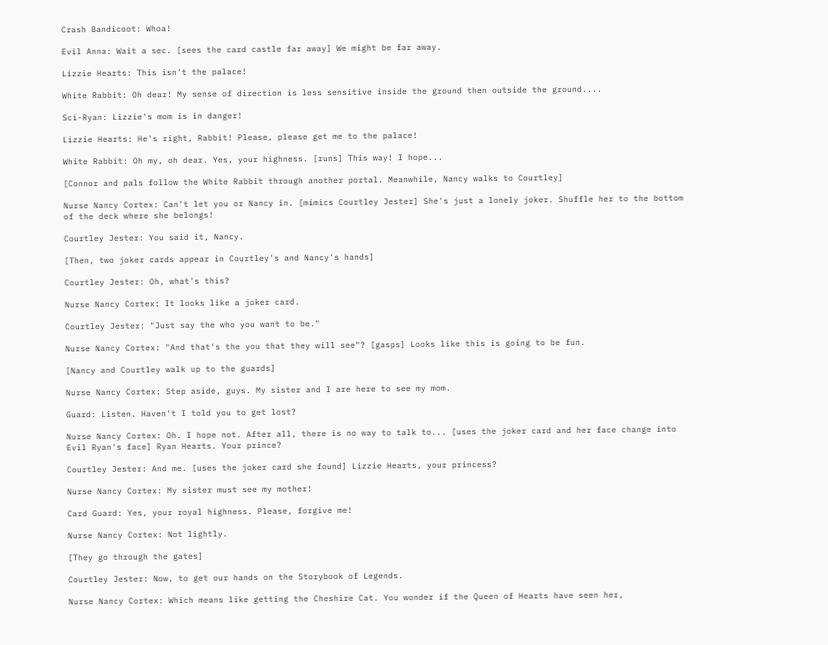Crash Bandicoot: Whoa!

Evil Anna: Wait a sec. [sees the card castle far away] We might be far away.

Lizzie Hearts: This isn't the palace!

White Rabbit: Oh dear! My sense of direction is less sensitive inside the ground then outside the ground....

Sci-Ryan: Lizzie's mom is in danger!

Lizzie Hearts: He's right, Rabbit! Please, please get me to the palace!

White Rabbit: Oh my, oh dear. Yes, your highness. [runs] This way! I hope...

[Connor and pals follow the White Rabbit through another portal. Meanwhile, Nancy walks to Courtley]

Nurse Nancy Cortex: Can't let you or Nancy in. [mimics Courtley Jester] She's just a lonely joker. Shuffle her to the bottom of the deck where she belongs!

Courtley Jester: You said it, Nancy.

[Then, two joker cards appear in Courtley's and Nancy's hands]

Courtley Jester: Oh, what's this?

Nurse Nancy Cortex: It looks like a joker card.

Courtley Jester: "Just say the who you want to be."

Nurse Nancy Cortex: "And that's the you that they will see"? [gasps] Looks like this is going to be fun.

[Nancy and Courtley walk up to the guards]

Nurse Nancy Cortex: Step aside, guys. My sister and I are here to see my mom.

Guard: Listen. Haven't I told you to get lost?

Nurse Nancy Cortex: Oh. I hope not. After all, there is no way to talk to... [uses the joker card and her face change into Evil Ryan's face] Ryan Hearts. Your prince?

Courtley Jester: And me. [uses the joker card she found] Lizzie Hearts, your princess?

Nurse Nancy Cortex: My sister must see my mother!

Card Guard: Yes, your royal highness. Please, forgive me!

Nurse Nancy Cortex: Not lightly.

[They go through the gates]

Courtley Jester: Now, to get our hands on the Storybook of Legends.

Nurse Nancy Cortex: Which means like getting the Cheshire Cat. You wonder if the Queen of Hearts have seen her,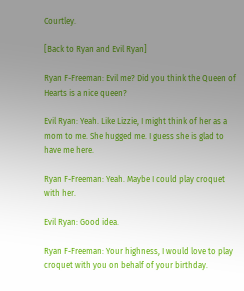Courtley.

[Back to Ryan and Evil Ryan]

Ryan F-Freeman: Evil me? Did you think the Queen of Hearts is a nice queen?

Evil Ryan: Yeah. Like Lizzie, I might think of her as a mom to me. She hugged me. I guess she is glad to have me here.

Ryan F-Freeman: Yeah. Maybe I could play croquet with her.

Evil Ryan: Good idea.

Ryan F-Freeman: Your highness, I would love to play croquet with you on behalf of your birthday.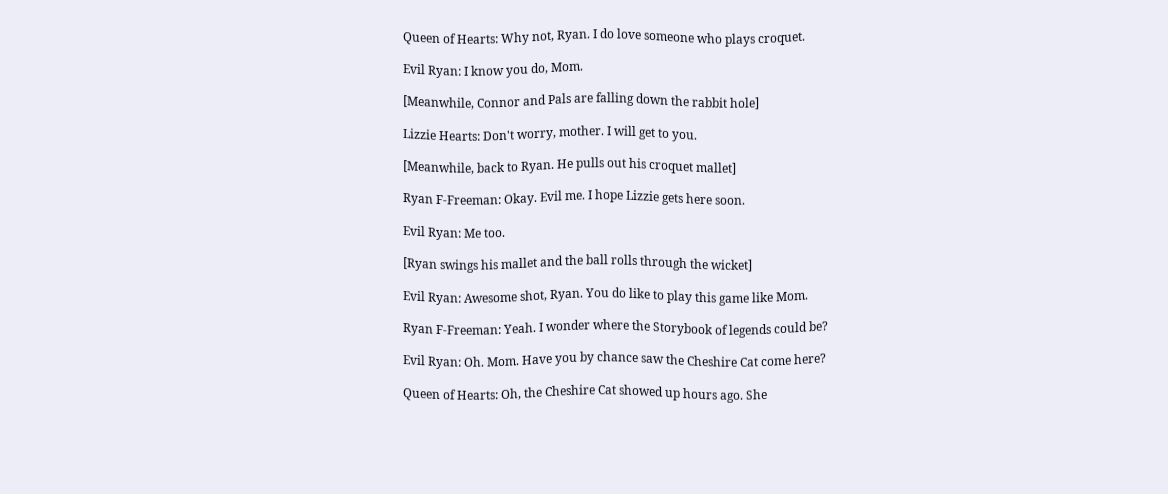Queen of Hearts: Why not, Ryan. I do love someone who plays croquet.

Evil Ryan: I know you do, Mom.

[Meanwhile, Connor and Pals are falling down the rabbit hole]

Lizzie Hearts: Don't worry, mother. I will get to you.

[Meanwhile, back to Ryan. He pulls out his croquet mallet]

Ryan F-Freeman: Okay. Evil me. I hope Lizzie gets here soon.

Evil Ryan: Me too.

[Ryan swings his mallet and the ball rolls through the wicket]

Evil Ryan: Awesome shot, Ryan. You do like to play this game like Mom.

Ryan F-Freeman: Yeah. I wonder where the Storybook of legends could be?

Evil Ryan: Oh. Mom. Have you by chance saw the Cheshire Cat come here?

Queen of Hearts: Oh, the Cheshire Cat showed up hours ago. She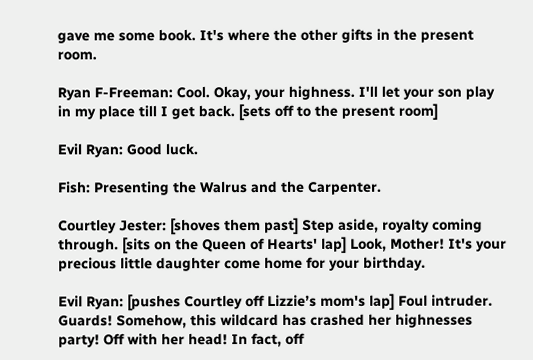gave me some book. It's where the other gifts in the present room.

Ryan F-Freeman: Cool. Okay, your highness. I'll let your son play in my place till I get back. [sets off to the present room]

Evil Ryan: Good luck.

Fish: Presenting the Walrus and the Carpenter.

Courtley Jester: [shoves them past] Step aside, royalty coming through. [sits on the Queen of Hearts' lap] Look, Mother! It's your precious little daughter come home for your birthday.

Evil Ryan: [pushes Courtley off Lizzie’s mom's lap] Foul intruder. Guards! Somehow, this wildcard has crashed her highnesses party! Off with her head! In fact, off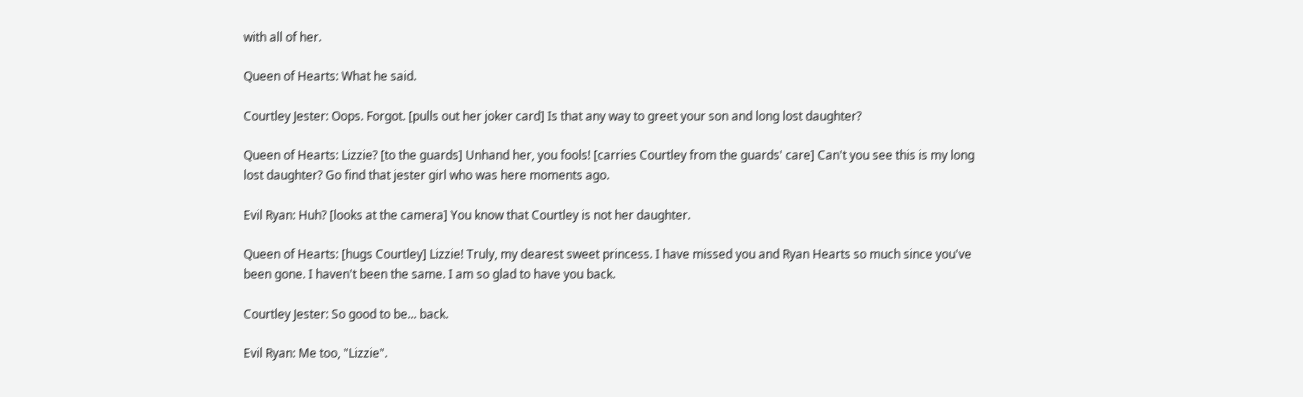with all of her.

Queen of Hearts: What he said.

Courtley Jester: Oops. Forgot. [pulls out her joker card] Is that any way to greet your son and long lost daughter?

Queen of Hearts: Lizzie? [to the guards] Unhand her, you fools! [carries Courtley from the guards' care] Can't you see this is my long lost daughter? Go find that jester girl who was here moments ago.

Evil Ryan: Huh? [looks at the camera] You know that Courtley is not her daughter.

Queen of Hearts: [hugs Courtley] Lizzie! Truly, my dearest sweet princess. I have missed you and Ryan Hearts so much since you've been gone. I haven't been the same. I am so glad to have you back.

Courtley Jester: So good to be... back.

Evil Ryan: Me too, "Lizzie".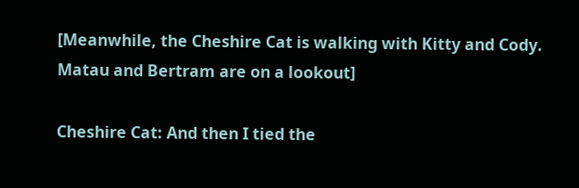[Meanwhile, the Cheshire Cat is walking with Kitty and Cody. Matau and Bertram are on a lookout]

Cheshire Cat: And then I tied the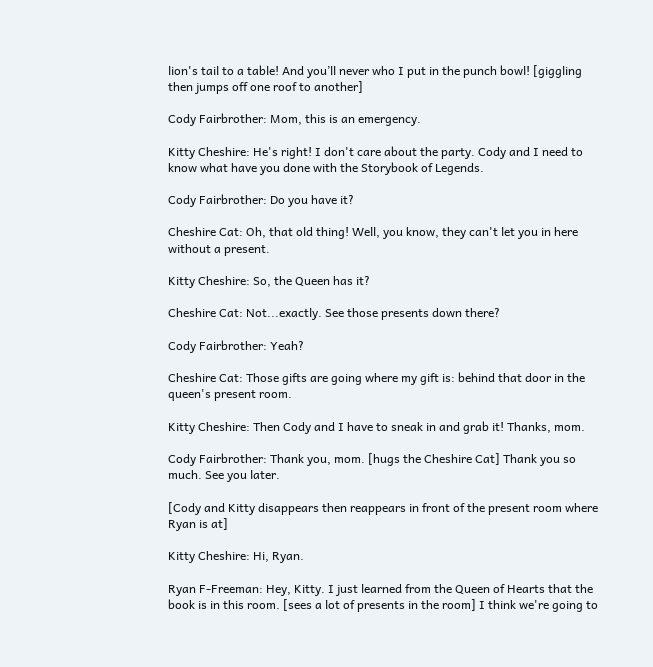lion's tail to a table! And you’ll never who I put in the punch bowl! [giggling then jumps off one roof to another]

Cody Fairbrother: Mom, this is an emergency.

Kitty Cheshire: He's right! I don't care about the party. Cody and I need to know what have you done with the Storybook of Legends.

Cody Fairbrother: Do you have it?

Cheshire Cat: Oh, that old thing! Well, you know, they can't let you in here without a present.

Kitty Cheshire: So, the Queen has it?

Cheshire Cat: Not...exactly. See those presents down there?

Cody Fairbrother: Yeah?

Cheshire Cat: Those gifts are going where my gift is: behind that door in the queen's present room.

Kitty Cheshire: Then Cody and I have to sneak in and grab it! Thanks, mom.

Cody Fairbrother: Thank you, mom. [hugs the Cheshire Cat] Thank you so much. See you later.

[Cody and Kitty disappears then reappears in front of the present room where Ryan is at]

Kitty Cheshire: Hi, Ryan.

Ryan F-Freeman: Hey, Kitty. I just learned from the Queen of Hearts that the book is in this room. [sees a lot of presents in the room] I think we're going to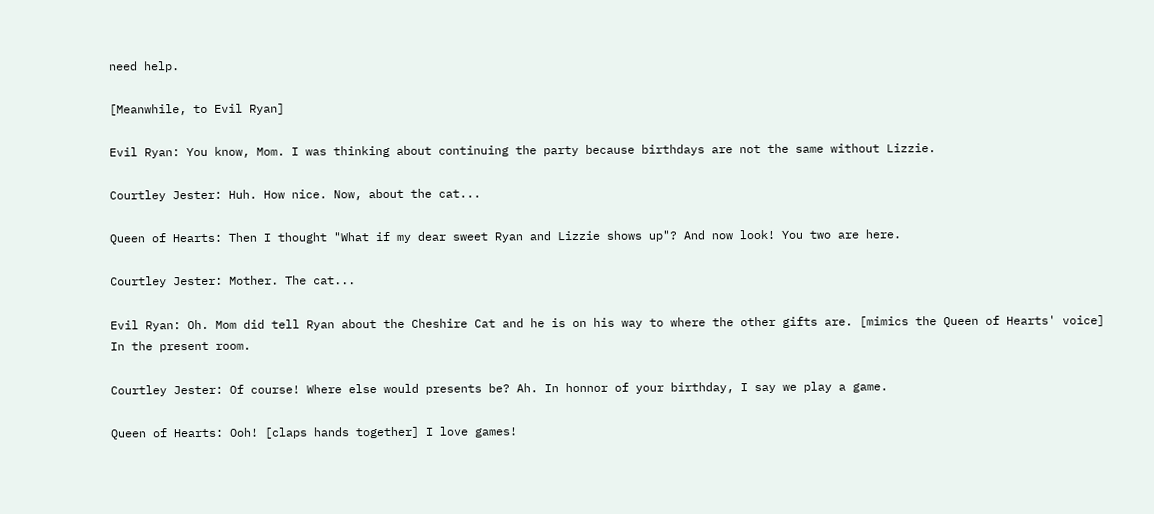need help.

[Meanwhile, to Evil Ryan]

Evil Ryan: You know, Mom. I was thinking about continuing the party because birthdays are not the same without Lizzie.

Courtley Jester: Huh. How nice. Now, about the cat...

Queen of Hearts: Then I thought "What if my dear sweet Ryan and Lizzie shows up"? And now look! You two are here.

Courtley Jester: Mother. The cat...

Evil Ryan: Oh. Mom did tell Ryan about the Cheshire Cat and he is on his way to where the other gifts are. [mimics the Queen of Hearts' voice] In the present room.

Courtley Jester: Of course! Where else would presents be? Ah. In honnor of your birthday, I say we play a game.

Queen of Hearts: Ooh! [claps hands together] I love games!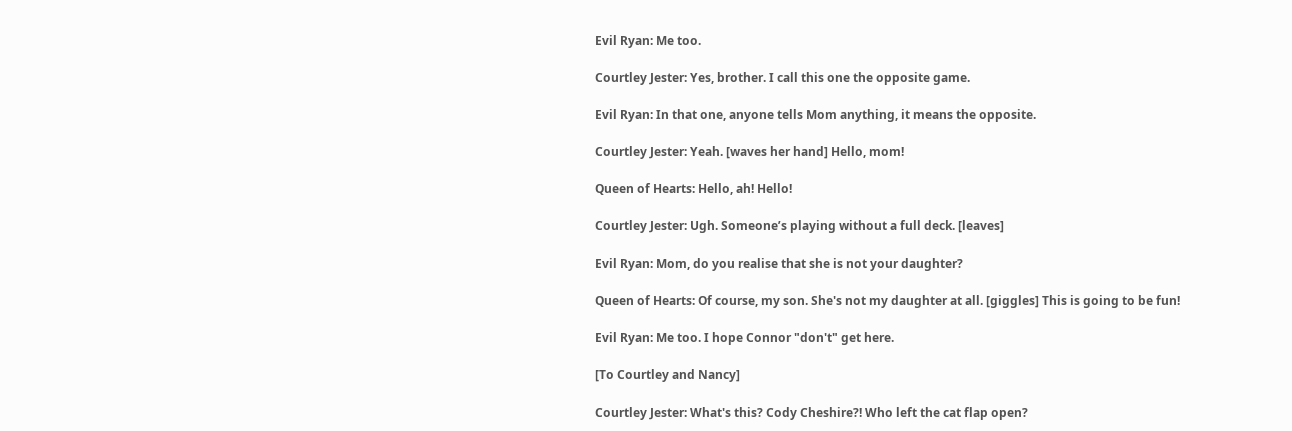Evil Ryan: Me too.

Courtley Jester: Yes, brother. I call this one the opposite game.

Evil Ryan: In that one, anyone tells Mom anything, it means the opposite.

Courtley Jester: Yeah. [waves her hand] Hello, mom!

Queen of Hearts: Hello, ah! Hello!

Courtley Jester: Ugh. Someone’s playing without a full deck. [leaves]

Evil Ryan: Mom, do you realise that she is not your daughter?

Queen of Hearts: Of course, my son. She's not my daughter at all. [giggles] This is going to be fun!

Evil Ryan: Me too. I hope Connor "don't" get here.

[To Courtley and Nancy]

Courtley Jester: What's this? Cody Cheshire?! Who left the cat flap open?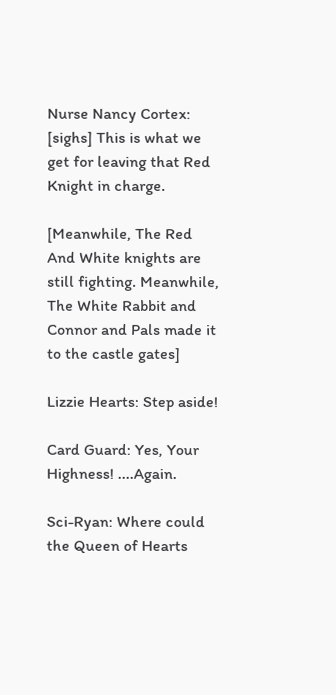Nurse Nancy Cortex: [sighs] This is what we get for leaving that Red Knight in charge.

[Meanwhile, The Red And White knights are still fighting. Meanwhile, The White Rabbit and Connor and Pals made it to the castle gates]

Lizzie Hearts: Step aside!

Card Guard: Yes, Your Highness! ....Again.

Sci-Ryan: Where could the Queen of Hearts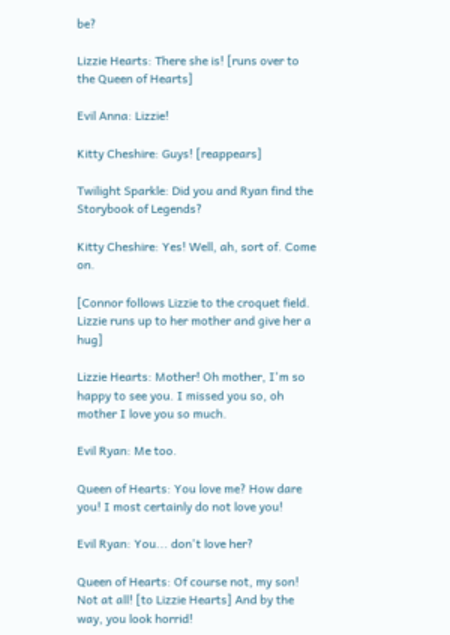be?

Lizzie Hearts: There she is! [runs over to the Queen of Hearts]

Evil Anna: Lizzie!

Kitty Cheshire: Guys! [reappears]

Twilight Sparkle: Did you and Ryan find the Storybook of Legends?

Kitty Cheshire: Yes! Well, ah, sort of. Come on.

[Connor follows Lizzie to the croquet field. Lizzie runs up to her mother and give her a hug]

Lizzie Hearts: Mother! Oh mother, I'm so happy to see you. I missed you so, oh mother I love you so much.

Evil Ryan: Me too.

Queen of Hearts: You love me? How dare you! I most certainly do not love you!

Evil Ryan: You... don't love her?

Queen of Hearts: Of course not, my son! Not at all! [to Lizzie Hearts] And by the way, you look horrid!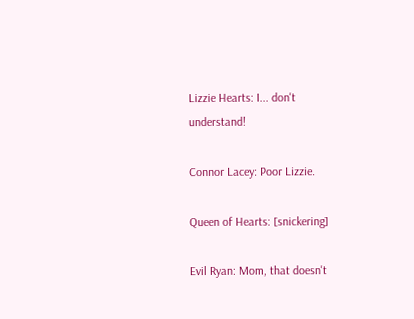Lizzie Hearts: I... don't understand!

Connor Lacey: Poor Lizzie.

Queen of Hearts: [snickering]

Evil Ryan: Mom, that doesn't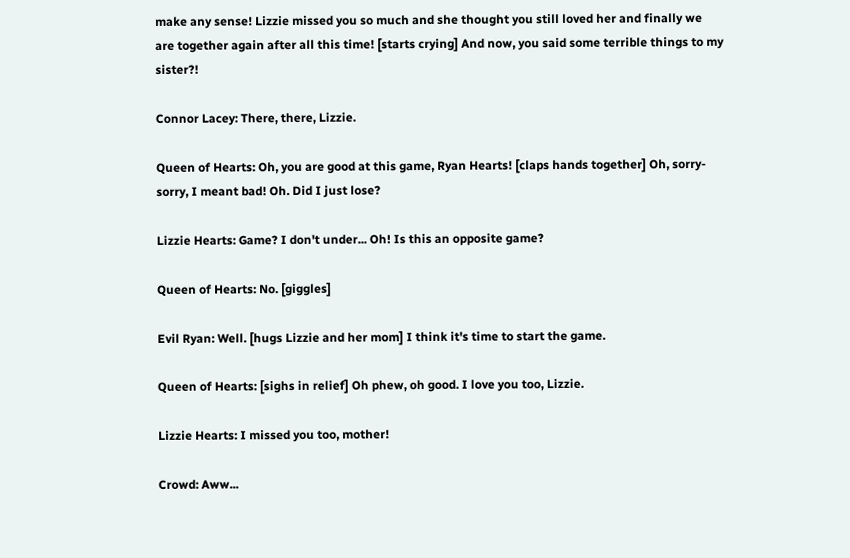make any sense! Lizzie missed you so much and she thought you still loved her and finally we are together again after all this time! [starts crying] And now, you said some terrible things to my sister?!

Connor Lacey: There, there, Lizzie.

Queen of Hearts: Oh, you are good at this game, Ryan Hearts! [claps hands together] Oh, sorry-sorry, I meant bad! Oh. Did I just lose?

Lizzie Hearts: Game? I don't under... Oh! Is this an opposite game?

Queen of Hearts: No. [giggles]

Evil Ryan: Well. [hugs Lizzie and her mom] I think it's time to start the game.

Queen of Hearts: [sighs in relief] Oh phew, oh good. I love you too, Lizzie.

Lizzie Hearts: I missed you too, mother!

Crowd: Aww...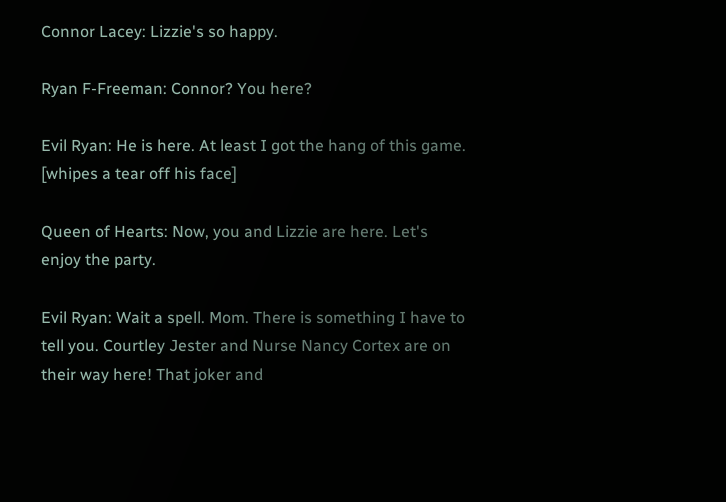Connor Lacey: Lizzie's so happy.

Ryan F-Freeman: Connor? You here?

Evil Ryan: He is here. At least I got the hang of this game. [whipes a tear off his face]

Queen of Hearts: Now, you and Lizzie are here. Let's enjoy the party.

Evil Ryan: Wait a spell. Mom. There is something I have to tell you. Courtley Jester and Nurse Nancy Cortex are on their way here! That joker and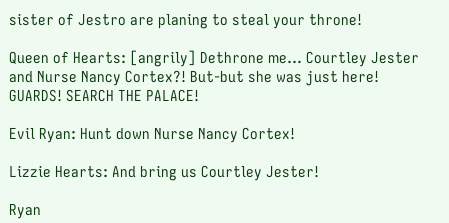sister of Jestro are planing to steal your throne!

Queen of Hearts: [angrily] Dethrone me... Courtley Jester and Nurse Nancy Cortex?! But-but she was just here! GUARDS! SEARCH THE PALACE!

Evil Ryan: Hunt down Nurse Nancy Cortex!

Lizzie Hearts: And bring us Courtley Jester!

Ryan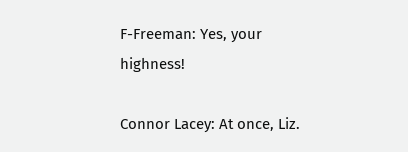F-Freeman: Yes, your highness!

Connor Lacey: At once, Liz.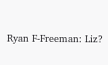Ryan F-Freeman: Liz?